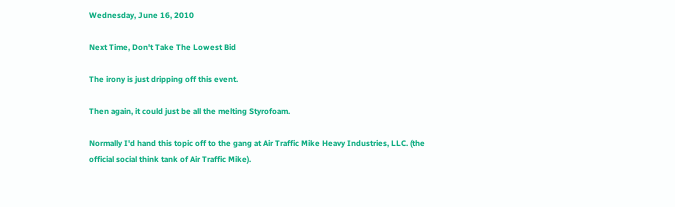Wednesday, June 16, 2010

Next Time, Don't Take The Lowest Bid

The irony is just dripping off this event.

Then again, it could just be all the melting Styrofoam.

Normally I'd hand this topic off to the gang at Air Traffic Mike Heavy Industries, LLC. (the official social think tank of Air Traffic Mike).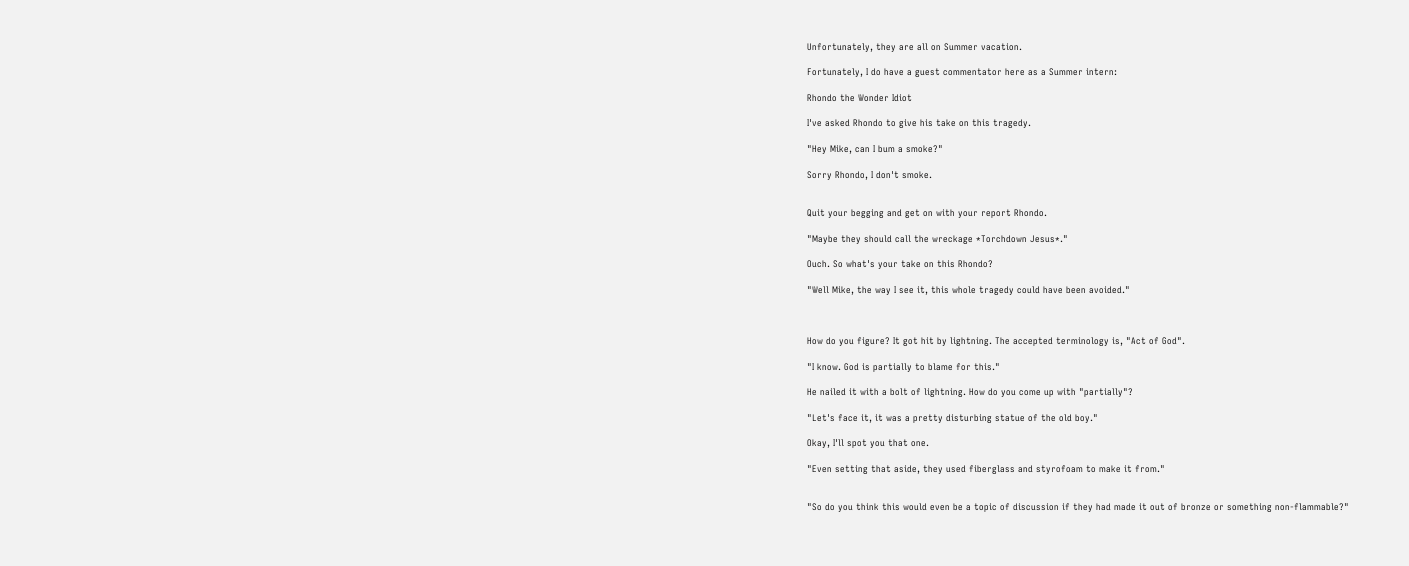Unfortunately, they are all on Summer vacation.

Fortunately, I do have a guest commentator here as a Summer intern:

Rhondo the Wonder Idiot

I've asked Rhondo to give his take on this tragedy.

"Hey Mike, can I bum a smoke?"

Sorry Rhondo, I don't smoke.


Quit your begging and get on with your report Rhondo.

"Maybe they should call the wreckage *Torchdown Jesus*."

Ouch. So what's your take on this Rhondo?

"Well Mike, the way I see it, this whole tragedy could have been avoided."



How do you figure? It got hit by lightning. The accepted terminology is, "Act of God".

"I know. God is partially to blame for this."

He nailed it with a bolt of lightning. How do you come up with "partially"?

"Let's face it, it was a pretty disturbing statue of the old boy."

Okay, I'll spot you that one.

"Even setting that aside, they used fiberglass and styrofoam to make it from."


"So do you think this would even be a topic of discussion if they had made it out of bronze or something non-flammable?"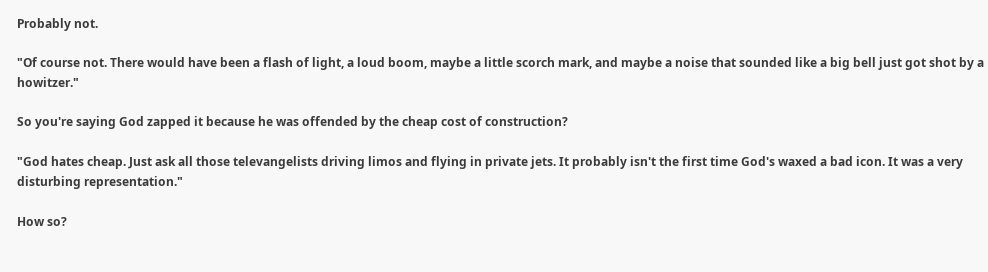Probably not.

"Of course not. There would have been a flash of light, a loud boom, maybe a little scorch mark, and maybe a noise that sounded like a big bell just got shot by a howitzer."

So you're saying God zapped it because he was offended by the cheap cost of construction?

"God hates cheap. Just ask all those televangelists driving limos and flying in private jets. It probably isn't the first time God's waxed a bad icon. It was a very disturbing representation."

How so?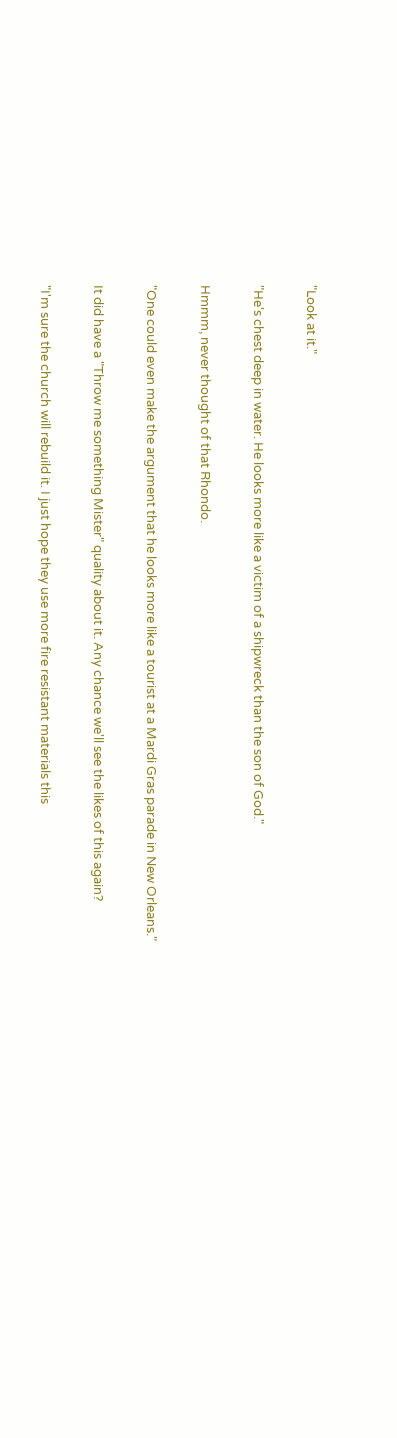"Look at it."

"He's chest deep in water. He looks more like a victim of a shipwreck than the son of God."

Hmmm, never thought of that Rhondo.

"One could even make the argument that he looks more like a tourist at a Mardi Gras parade in New Orleans."

It did have a "Throw me something Mister" quality about it. Any chance we'll see the likes of this again?

"I'm sure the church will rebuild it. I just hope they use more fire resistant materials this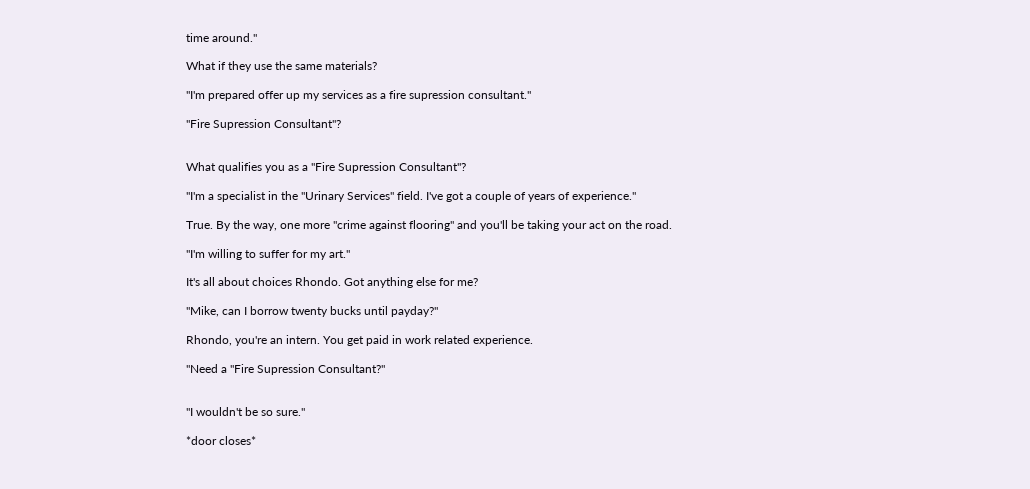time around."

What if they use the same materials?

"I'm prepared offer up my services as a fire supression consultant."

"Fire Supression Consultant"?


What qualifies you as a "Fire Supression Consultant"?

"I'm a specialist in the "Urinary Services" field. I've got a couple of years of experience."

True. By the way, one more "crime against flooring" and you'll be taking your act on the road.

"I'm willing to suffer for my art."

It's all about choices Rhondo. Got anything else for me?

"Mike, can I borrow twenty bucks until payday?"

Rhondo, you're an intern. You get paid in work related experience.

"Need a "Fire Supression Consultant?"


"I wouldn't be so sure."

*door closes*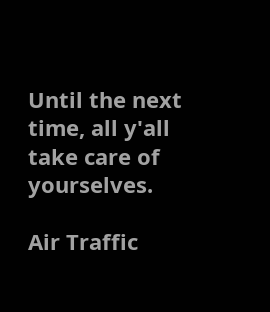Until the next time, all y'all take care of yourselves.

Air Traffic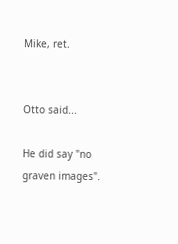Mike, ret.


Otto said...

He did say "no graven images".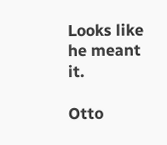Looks like he meant it.

Otto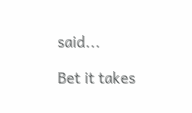said...

Bet it takes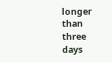longer than three days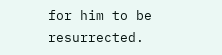for him to be resurrected.